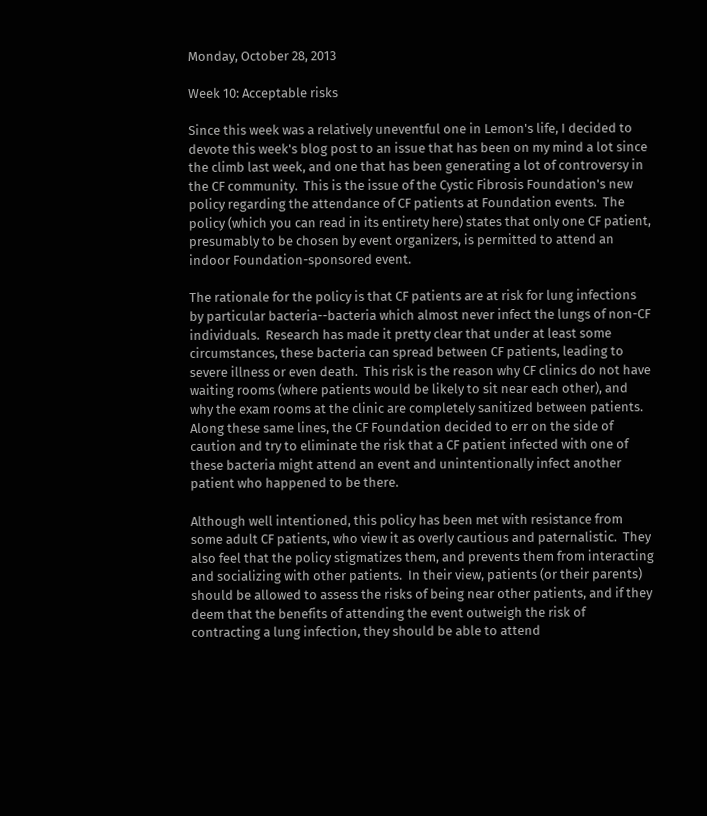Monday, October 28, 2013

Week 10: Acceptable risks

Since this week was a relatively uneventful one in Lemon's life, I decided to devote this week's blog post to an issue that has been on my mind a lot since the climb last week, and one that has been generating a lot of controversy in the CF community.  This is the issue of the Cystic Fibrosis Foundation's new policy regarding the attendance of CF patients at Foundation events.  The policy (which you can read in its entirety here) states that only one CF patient, presumably to be chosen by event organizers, is permitted to attend an indoor Foundation-sponsored event.

The rationale for the policy is that CF patients are at risk for lung infections by particular bacteria--bacteria which almost never infect the lungs of non-CF individuals.  Research has made it pretty clear that under at least some circumstances, these bacteria can spread between CF patients, leading to severe illness or even death.  This risk is the reason why CF clinics do not have waiting rooms (where patients would be likely to sit near each other), and why the exam rooms at the clinic are completely sanitized between patients.  Along these same lines, the CF Foundation decided to err on the side of caution and try to eliminate the risk that a CF patient infected with one of these bacteria might attend an event and unintentionally infect another patient who happened to be there.

Although well intentioned, this policy has been met with resistance from some adult CF patients, who view it as overly cautious and paternalistic.  They also feel that the policy stigmatizes them, and prevents them from interacting and socializing with other patients.  In their view, patients (or their parents) should be allowed to assess the risks of being near other patients, and if they deem that the benefits of attending the event outweigh the risk of contracting a lung infection, they should be able to attend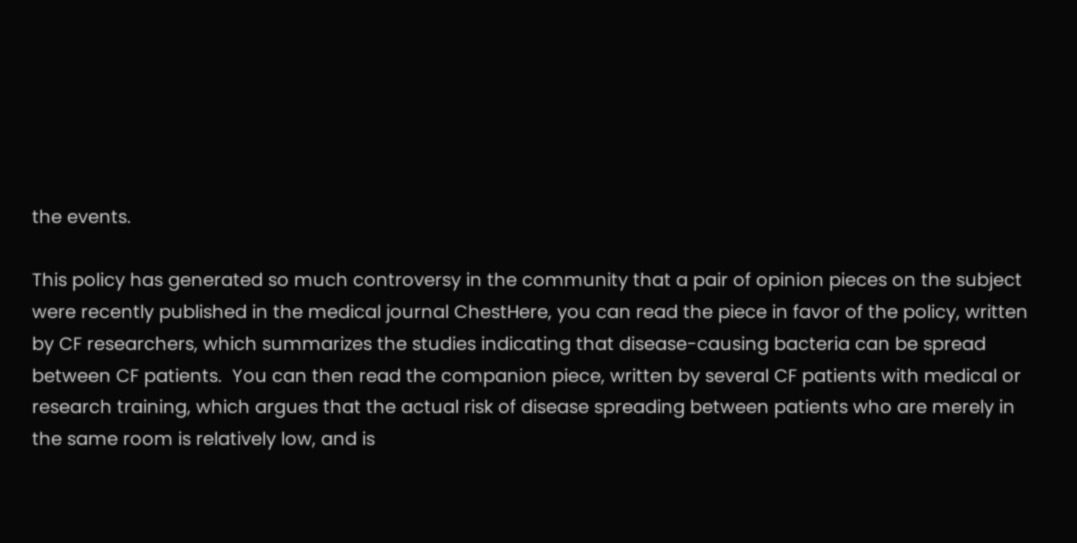the events.

This policy has generated so much controversy in the community that a pair of opinion pieces on the subject were recently published in the medical journal ChestHere, you can read the piece in favor of the policy, written by CF researchers, which summarizes the studies indicating that disease-causing bacteria can be spread between CF patients.  You can then read the companion piece, written by several CF patients with medical or research training, which argues that the actual risk of disease spreading between patients who are merely in the same room is relatively low, and is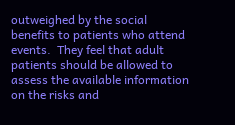outweighed by the social benefits to patients who attend events.  They feel that adult patients should be allowed to assess the available information on the risks and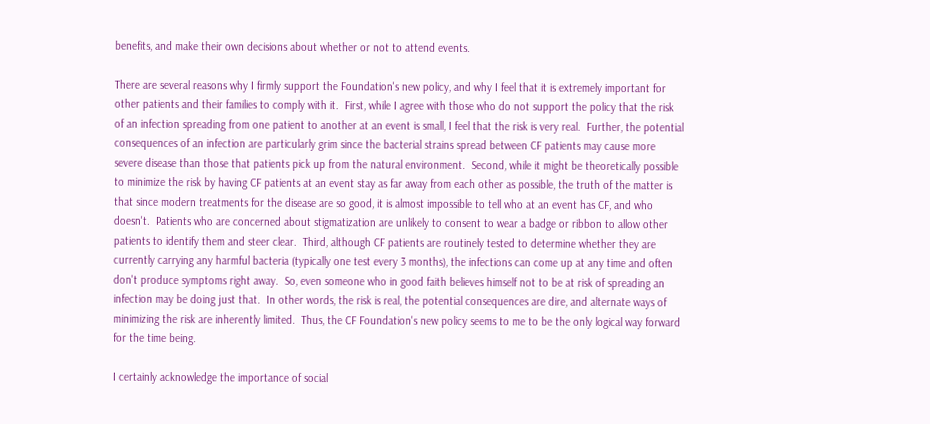benefits, and make their own decisions about whether or not to attend events.

There are several reasons why I firmly support the Foundation's new policy, and why I feel that it is extremely important for other patients and their families to comply with it.  First, while I agree with those who do not support the policy that the risk of an infection spreading from one patient to another at an event is small, I feel that the risk is very real.  Further, the potential consequences of an infection are particularly grim since the bacterial strains spread between CF patients may cause more severe disease than those that patients pick up from the natural environment.  Second, while it might be theoretically possible to minimize the risk by having CF patients at an event stay as far away from each other as possible, the truth of the matter is that since modern treatments for the disease are so good, it is almost impossible to tell who at an event has CF, and who doesn't.  Patients who are concerned about stigmatization are unlikely to consent to wear a badge or ribbon to allow other patients to identify them and steer clear.  Third, although CF patients are routinely tested to determine whether they are currently carrying any harmful bacteria (typically one test every 3 months), the infections can come up at any time and often don't produce symptoms right away.  So, even someone who in good faith believes himself not to be at risk of spreading an infection may be doing just that.  In other words, the risk is real, the potential consequences are dire, and alternate ways of minimizing the risk are inherently limited.  Thus, the CF Foundation's new policy seems to me to be the only logical way forward for the time being.

I certainly acknowledge the importance of social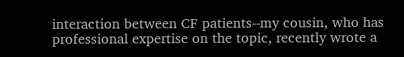interaction between CF patients--my cousin, who has professional expertise on the topic, recently wrote a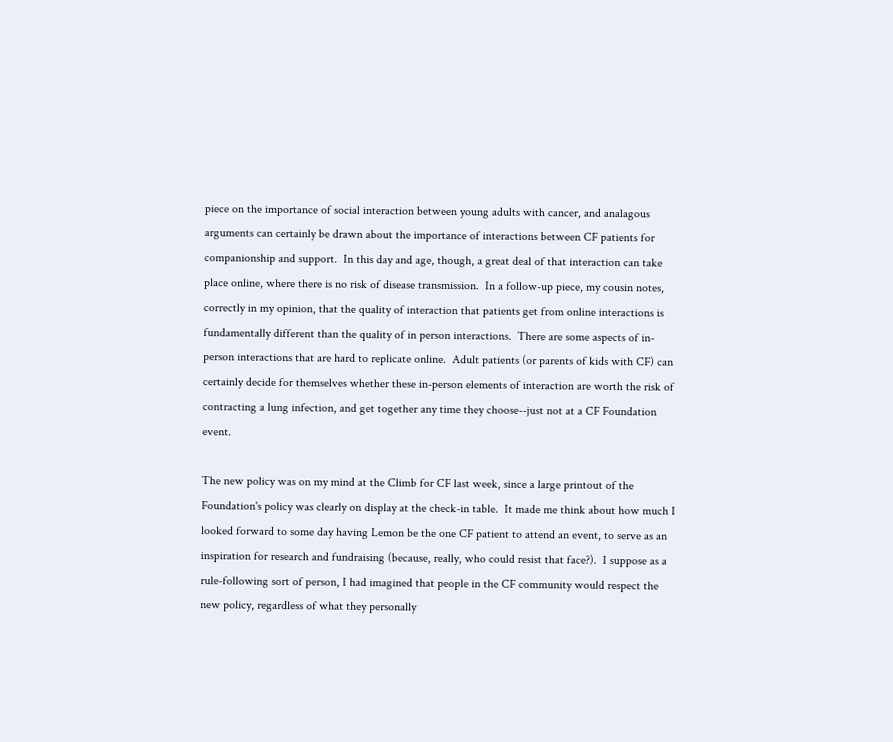piece on the importance of social interaction between young adults with cancer, and analagous arguments can certainly be drawn about the importance of interactions between CF patients for companionship and support.  In this day and age, though, a great deal of that interaction can take place online, where there is no risk of disease transmission.  In a follow-up piece, my cousin notes, correctly in my opinion, that the quality of interaction that patients get from online interactions is fundamentally different than the quality of in person interactions.  There are some aspects of in-person interactions that are hard to replicate online.  Adult patients (or parents of kids with CF) can certainly decide for themselves whether these in-person elements of interaction are worth the risk of contracting a lung infection, and get together any time they choose--just not at a CF Foundation event.

The new policy was on my mind at the Climb for CF last week, since a large printout of the Foundation's policy was clearly on display at the check-in table.  It made me think about how much I looked forward to some day having Lemon be the one CF patient to attend an event, to serve as an inspiration for research and fundraising (because, really, who could resist that face?).  I suppose as a rule-following sort of person, I had imagined that people in the CF community would respect the new policy, regardless of what they personally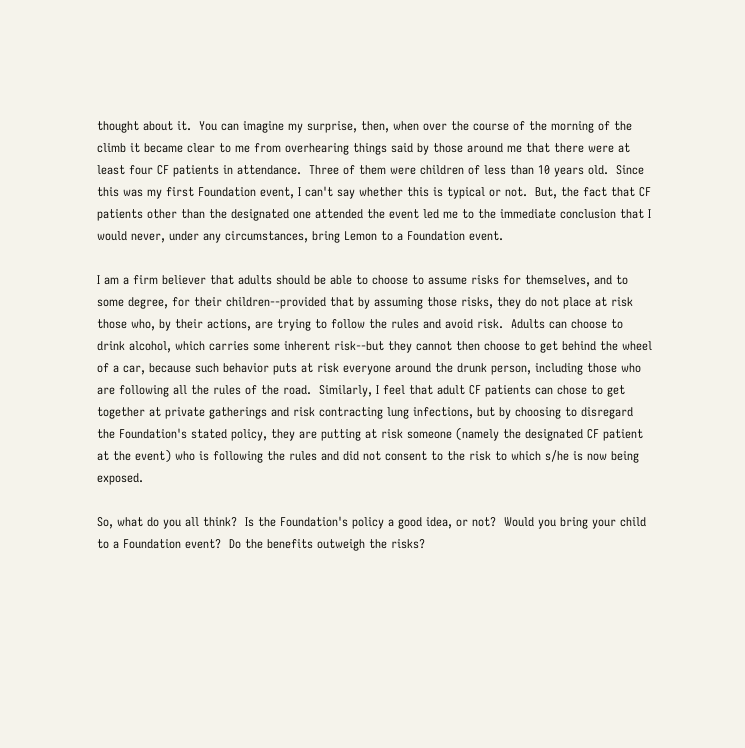thought about it.  You can imagine my surprise, then, when over the course of the morning of the climb it became clear to me from overhearing things said by those around me that there were at least four CF patients in attendance.  Three of them were children of less than 10 years old.  Since this was my first Foundation event, I can't say whether this is typical or not.  But, the fact that CF patients other than the designated one attended the event led me to the immediate conclusion that I would never, under any circumstances, bring Lemon to a Foundation event.

I am a firm believer that adults should be able to choose to assume risks for themselves, and to some degree, for their children--provided that by assuming those risks, they do not place at risk those who, by their actions, are trying to follow the rules and avoid risk.  Adults can choose to drink alcohol, which carries some inherent risk--but they cannot then choose to get behind the wheel of a car, because such behavior puts at risk everyone around the drunk person, including those who are following all the rules of the road.  Similarly, I feel that adult CF patients can chose to get together at private gatherings and risk contracting lung infections, but by choosing to disregard the Foundation's stated policy, they are putting at risk someone (namely the designated CF patient at the event) who is following the rules and did not consent to the risk to which s/he is now being exposed.

So, what do you all think?  Is the Foundation's policy a good idea, or not?  Would you bring your child to a Foundation event?  Do the benefits outweigh the risks?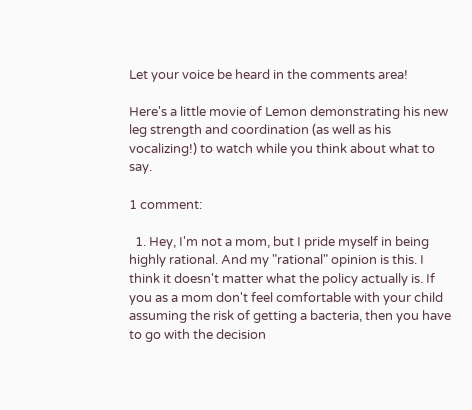Let your voice be heard in the comments area!

Here's a little movie of Lemon demonstrating his new leg strength and coordination (as well as his vocalizing!) to watch while you think about what to say.

1 comment:

  1. Hey, I'm not a mom, but I pride myself in being highly rational. And my "rational" opinion is this. I think it doesn't matter what the policy actually is. If you as a mom don't feel comfortable with your child assuming the risk of getting a bacteria, then you have to go with the decision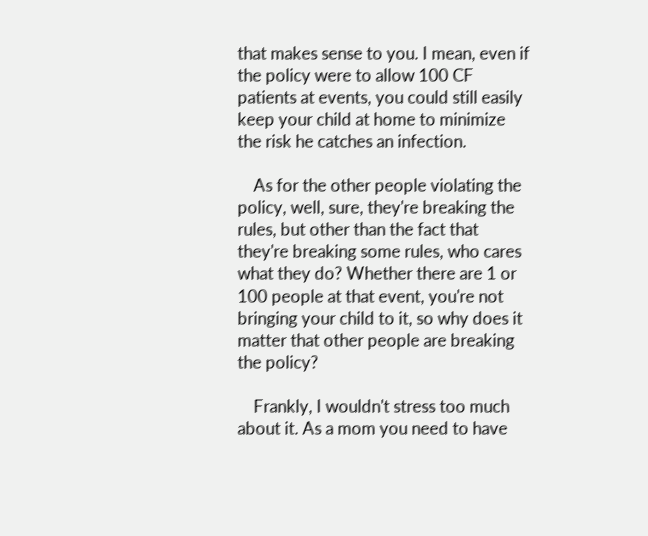that makes sense to you. I mean, even if the policy were to allow 100 CF patients at events, you could still easily keep your child at home to minimize the risk he catches an infection.

    As for the other people violating the policy, well, sure, they're breaking the rules, but other than the fact that they're breaking some rules, who cares what they do? Whether there are 1 or 100 people at that event, you're not bringing your child to it, so why does it matter that other people are breaking the policy?

    Frankly, I wouldn't stress too much about it. As a mom you need to have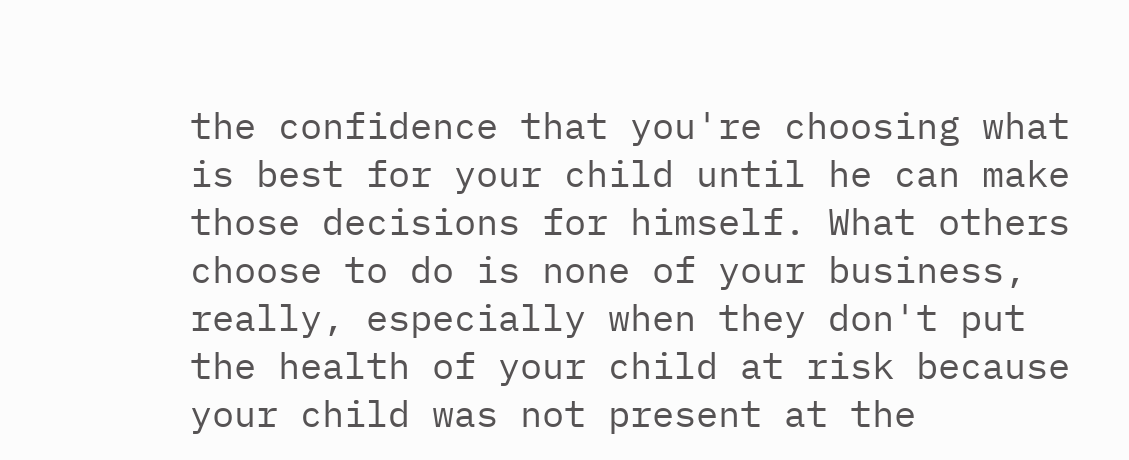the confidence that you're choosing what is best for your child until he can make those decisions for himself. What others choose to do is none of your business, really, especially when they don't put the health of your child at risk because your child was not present at the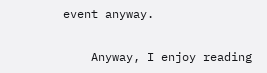event anyway.

    Anyway, I enjoy reading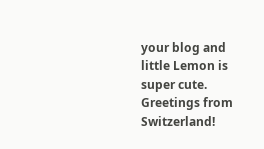your blog and little Lemon is super cute. Greetings from Switzerland!